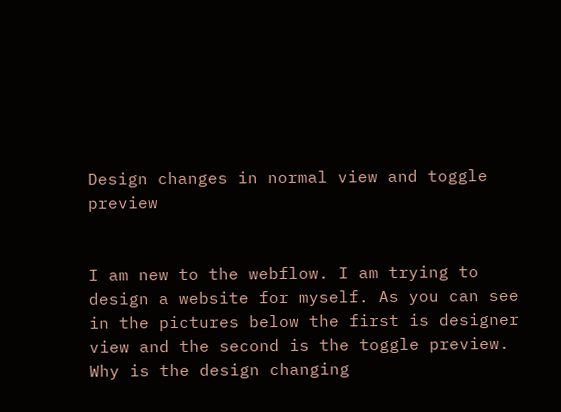Design changes in normal view and toggle preview


I am new to the webflow. I am trying to design a website for myself. As you can see in the pictures below the first is designer view and the second is the toggle preview. Why is the design changing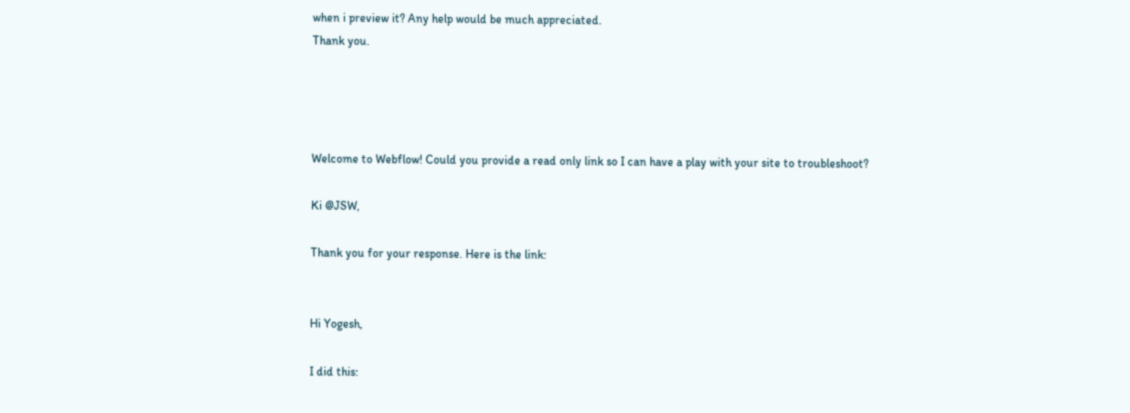when i preview it? Any help would be much appreciated.
Thank you.




Welcome to Webflow! Could you provide a read only link so I can have a play with your site to troubleshoot?

Ki @JSW,

Thank you for your response. Here is the link:


Hi Yogesh,

I did this: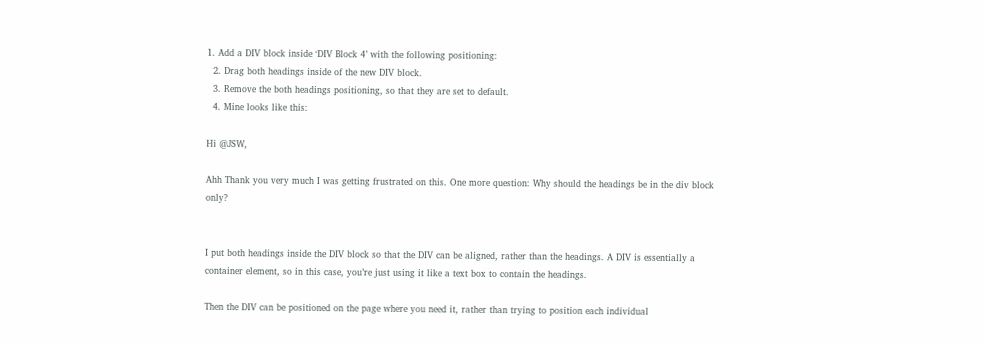1. Add a DIV block inside ‘DIV Block 4’ with the following positioning:
  2. Drag both headings inside of the new DIV block.
  3. Remove the both headings positioning, so that they are set to default.
  4. Mine looks like this:

Hi @JSW,

Ahh Thank you very much I was getting frustrated on this. One more question: Why should the headings be in the div block only?


I put both headings inside the DIV block so that the DIV can be aligned, rather than the headings. A DIV is essentially a container element, so in this case, you’re just using it like a text box to contain the headings.

Then the DIV can be positioned on the page where you need it, rather than trying to position each individual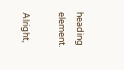heading element.

Alright,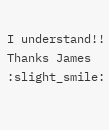I understand!! Thanks James :slight_smile: